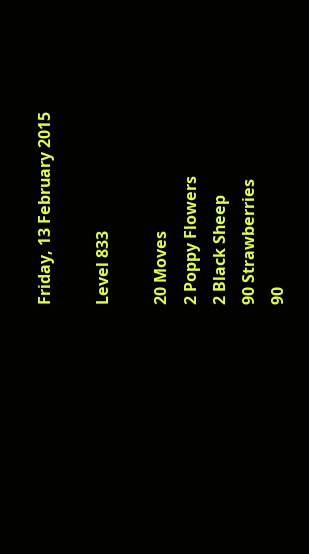Friday, 13 February 2015

Level 833

20 Moves
2 Poppy Flowers
2 Black Sheep
90 Strawberries
90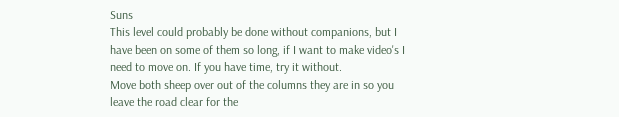Suns
This level could probably be done without companions, but I have been on some of them so long, if I want to make video's I need to move on. If you have time, try it without.
Move both sheep over out of the columns they are in so you leave the road clear for the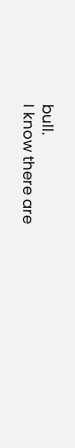bull.
I know there are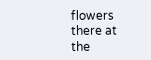flowers there at the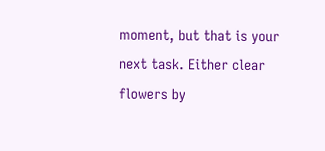moment, but that is your next task. Either clear flowers by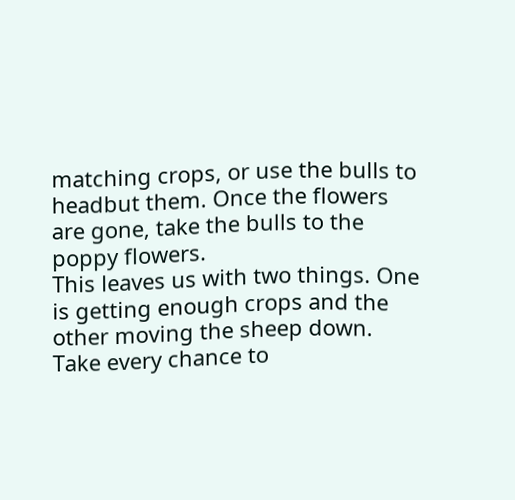matching crops, or use the bulls to headbut them. Once the flowers are gone, take the bulls to the poppy flowers.
This leaves us with two things. One is getting enough crops and the other moving the sheep down.
Take every chance to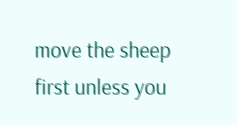move the sheep first unless you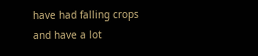have had falling crops and have a lot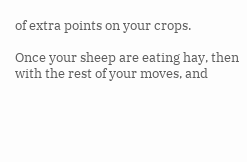of extra points on your crops.

Once your sheep are eating hay, then with the rest of your moves, and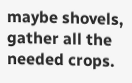maybe shovels, gather all the needed crops.